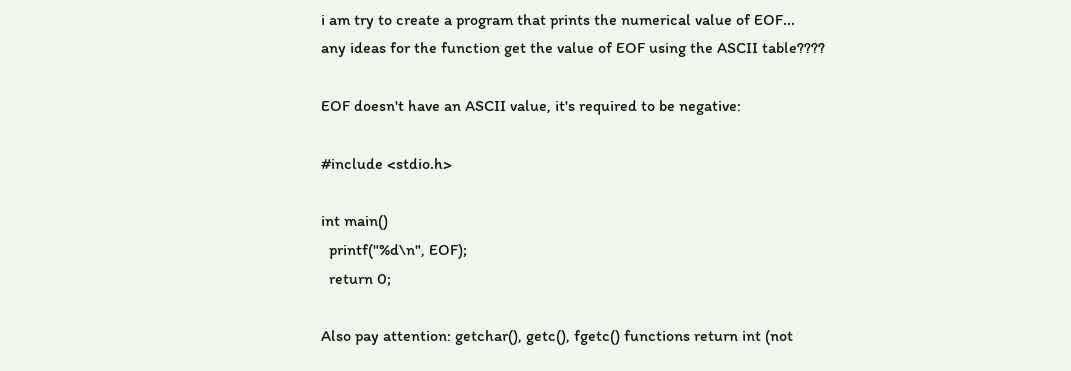i am try to create a program that prints the numerical value of EOF...
any ideas for the function get the value of EOF using the ASCII table????

EOF doesn't have an ASCII value, it's required to be negative:

#include <stdio.h>

int main()
  printf("%d\n", EOF);
  return 0;

Also pay attention: getchar(), getc(), fgetc() functions return int (not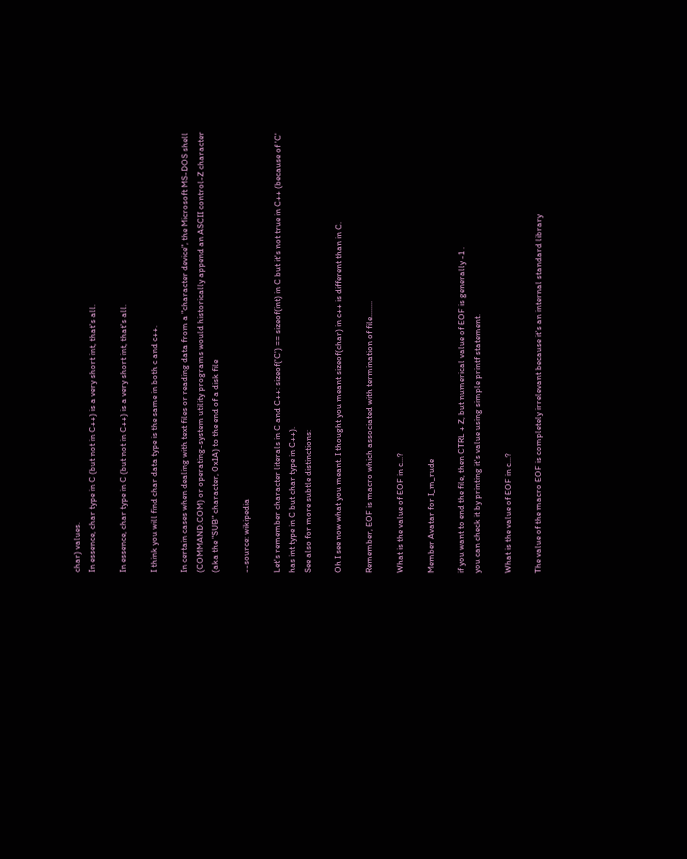char) values.
In essence, char type in C (but not in C++) is a very short int, that's all.

In essence, char type in C (but not in C++) is a very short int, that's all.

I think you will find char data type is the same in both c and c++.

In certain cases when dealing with text files or reading data from a "character device", the Microsoft MS-DOS shell (COMMAND.COM) or operating-system utility programs would historically append an ASCII control-Z character (aka the "SUB" character, 0x1A) to the end of a disk file

--source: wikipedia

Let's remember character literals in C and C++: sizeof('C') == sizeof(int) in C but it's not true in C++ (because of 'C' has int type in C but char type in C++).
See also for more subtle distinctions:

Oh I see now what you meant. I thought you meant sizeof(char) in c++ is different than in C.

Remember, EOF is macro which associated with termination of file........

What is the value of EOF in c...?

Member Avatar for I_m_rude

if you want to end the file, then CTRL + Z, but numerical value of EOF is generally -1 .
you can check it by printing it's value using simple printf statement.

What is the value of EOF in c...?

The value of the macro EOF is completely irrelevant because it's an internal standard library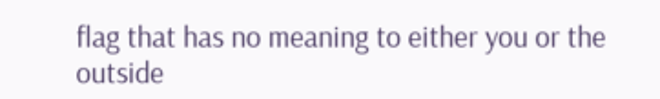flag that has no meaning to either you or the outside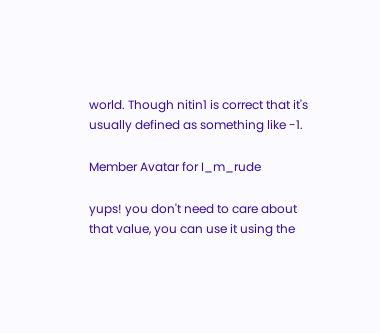world. Though nitin1 is correct that it's usually defined as something like -1.

Member Avatar for I_m_rude

yups! you don't need to care about that value, you can use it using the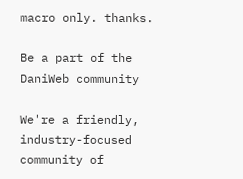macro only. thanks.

Be a part of the DaniWeb community

We're a friendly, industry-focused community of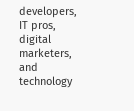developers, IT pros, digital marketers, and technology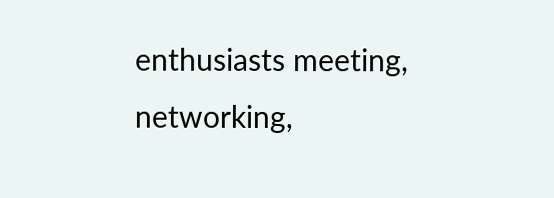enthusiasts meeting, networking,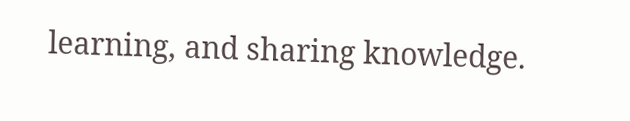learning, and sharing knowledge.